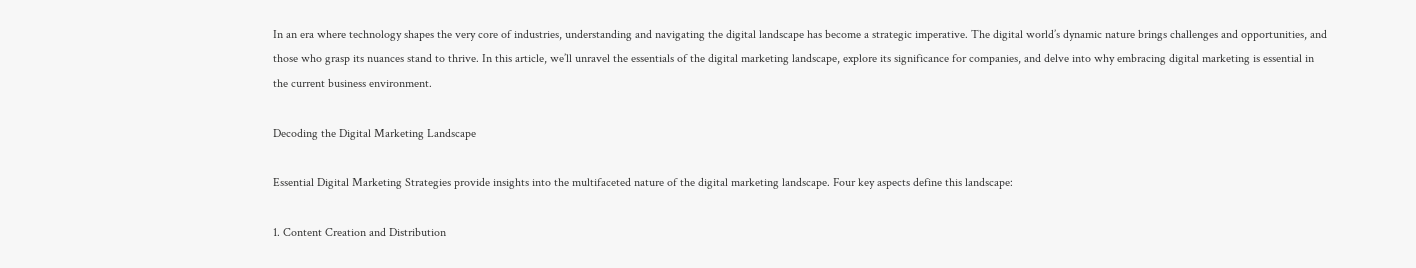In an era where technology shapes the very core of industries, understanding and navigating the digital landscape has become a strategic imperative. The digital world’s dynamic nature brings challenges and opportunities, and those who grasp its nuances stand to thrive. In this article, we’ll unravel the essentials of the digital marketing landscape, explore its significance for companies, and delve into why embracing digital marketing is essential in the current business environment.

Decoding the Digital Marketing Landscape

Essential Digital Marketing Strategies provide insights into the multifaceted nature of the digital marketing landscape. Four key aspects define this landscape:

1. Content Creation and Distribution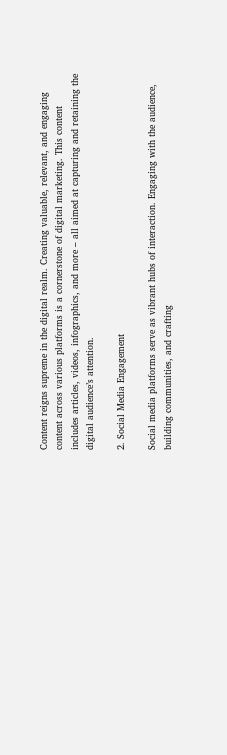Content reigns supreme in the digital realm. Creating valuable, relevant, and engaging content across various platforms is a cornerstone of digital marketing. This content includes articles, videos, infographics, and more – all aimed at capturing and retaining the digital audience’s attention.

2. Social Media Engagement

Social media platforms serve as vibrant hubs of interaction. Engaging with the audience, building communities, and crafting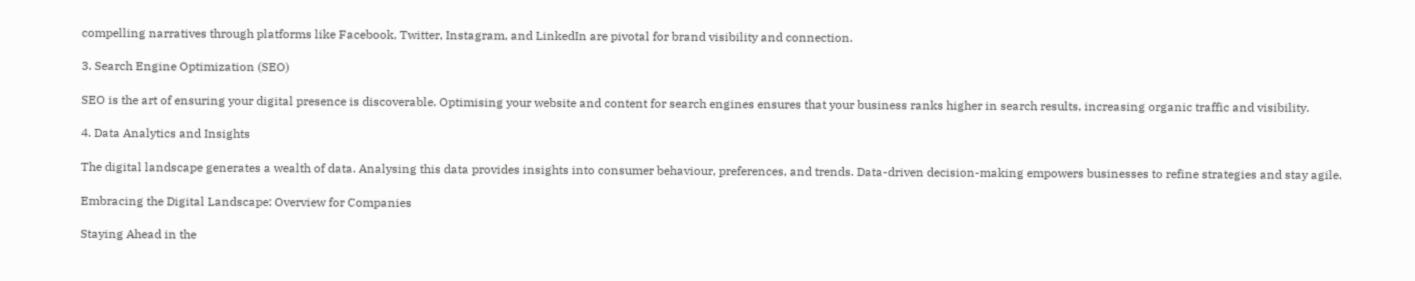compelling narratives through platforms like Facebook, Twitter, Instagram, and LinkedIn are pivotal for brand visibility and connection.

3. Search Engine Optimization (SEO)

SEO is the art of ensuring your digital presence is discoverable. Optimising your website and content for search engines ensures that your business ranks higher in search results, increasing organic traffic and visibility.

4. Data Analytics and Insights

The digital landscape generates a wealth of data. Analysing this data provides insights into consumer behaviour, preferences, and trends. Data-driven decision-making empowers businesses to refine strategies and stay agile.

Embracing the Digital Landscape: Overview for Companies

Staying Ahead in the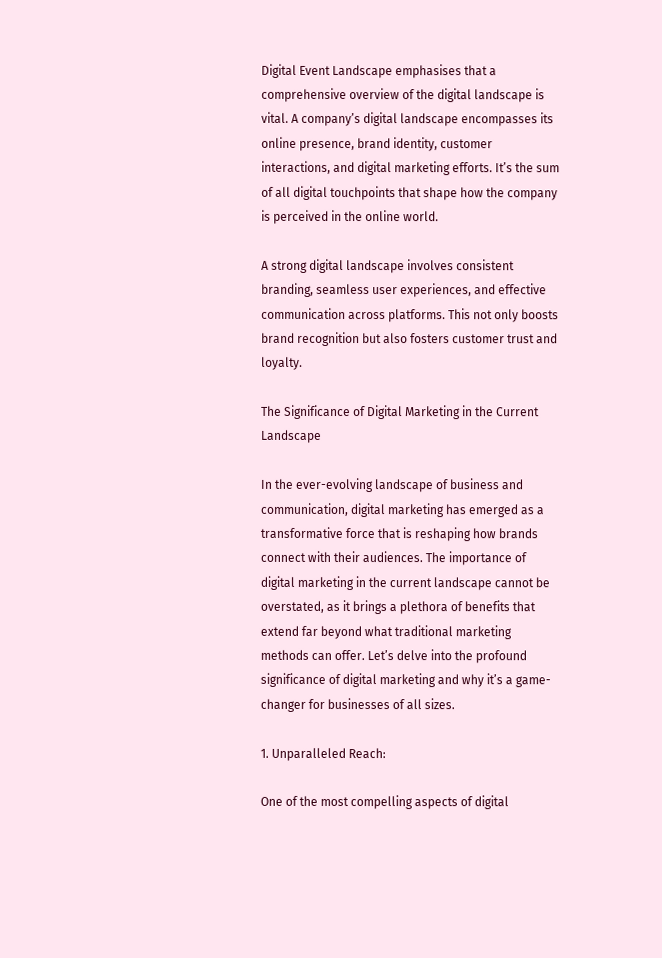Digital Event Landscape emphasises that a comprehensive overview of the digital landscape is vital. A company’s digital landscape encompasses its online presence, brand identity, customer interactions, and digital marketing efforts. It’s the sum of all digital touchpoints that shape how the company is perceived in the online world.

A strong digital landscape involves consistent branding, seamless user experiences, and effective communication across platforms. This not only boosts brand recognition but also fosters customer trust and loyalty.

The Significance of Digital Marketing in the Current Landscape

In the ever-evolving landscape of business and communication, digital marketing has emerged as a transformative force that is reshaping how brands connect with their audiences. The importance of digital marketing in the current landscape cannot be overstated, as it brings a plethora of benefits that extend far beyond what traditional marketing methods can offer. Let’s delve into the profound significance of digital marketing and why it’s a game-changer for businesses of all sizes.

1. Unparalleled Reach:

One of the most compelling aspects of digital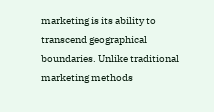marketing is its ability to transcend geographical boundaries. Unlike traditional marketing methods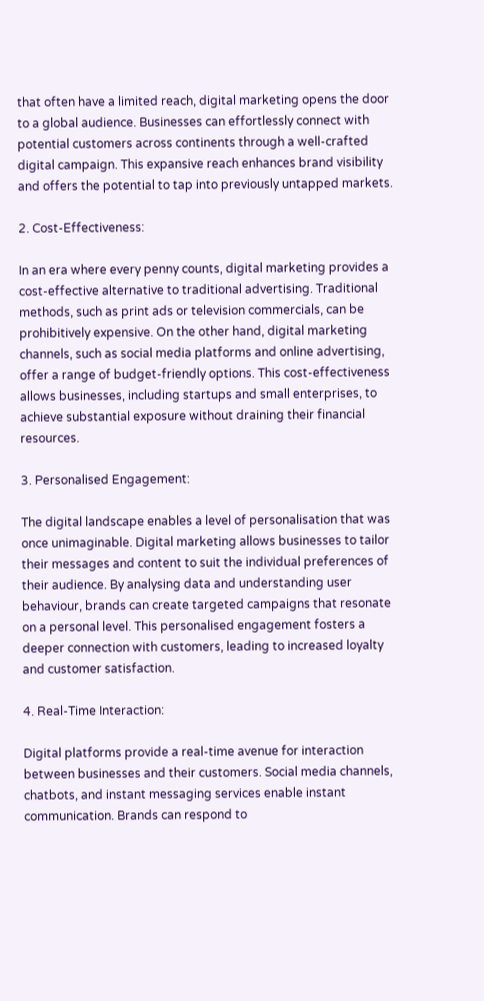that often have a limited reach, digital marketing opens the door to a global audience. Businesses can effortlessly connect with potential customers across continents through a well-crafted digital campaign. This expansive reach enhances brand visibility and offers the potential to tap into previously untapped markets.

2. Cost-Effectiveness:

In an era where every penny counts, digital marketing provides a cost-effective alternative to traditional advertising. Traditional methods, such as print ads or television commercials, can be prohibitively expensive. On the other hand, digital marketing channels, such as social media platforms and online advertising, offer a range of budget-friendly options. This cost-effectiveness allows businesses, including startups and small enterprises, to achieve substantial exposure without draining their financial resources.

3. Personalised Engagement:

The digital landscape enables a level of personalisation that was once unimaginable. Digital marketing allows businesses to tailor their messages and content to suit the individual preferences of their audience. By analysing data and understanding user behaviour, brands can create targeted campaigns that resonate on a personal level. This personalised engagement fosters a deeper connection with customers, leading to increased loyalty and customer satisfaction.

4. Real-Time Interaction:

Digital platforms provide a real-time avenue for interaction between businesses and their customers. Social media channels, chatbots, and instant messaging services enable instant communication. Brands can respond to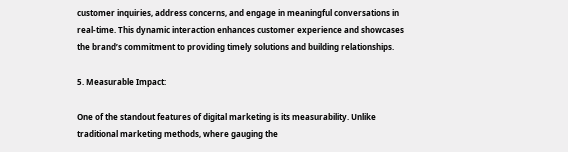customer inquiries, address concerns, and engage in meaningful conversations in real-time. This dynamic interaction enhances customer experience and showcases the brand’s commitment to providing timely solutions and building relationships.

5. Measurable Impact:

One of the standout features of digital marketing is its measurability. Unlike traditional marketing methods, where gauging the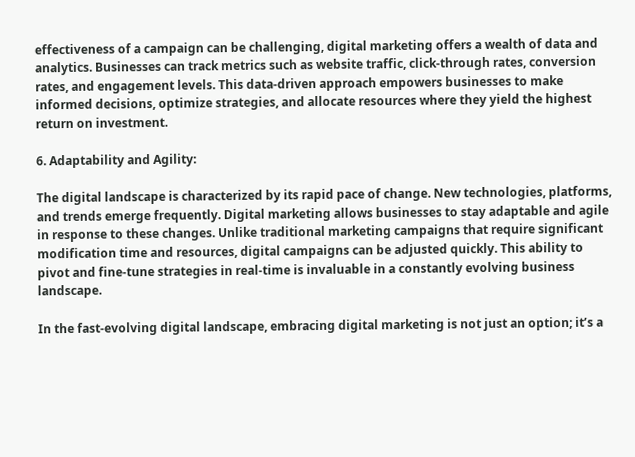effectiveness of a campaign can be challenging, digital marketing offers a wealth of data and analytics. Businesses can track metrics such as website traffic, click-through rates, conversion rates, and engagement levels. This data-driven approach empowers businesses to make informed decisions, optimize strategies, and allocate resources where they yield the highest return on investment.

6. Adaptability and Agility:

The digital landscape is characterized by its rapid pace of change. New technologies, platforms, and trends emerge frequently. Digital marketing allows businesses to stay adaptable and agile in response to these changes. Unlike traditional marketing campaigns that require significant modification time and resources, digital campaigns can be adjusted quickly. This ability to pivot and fine-tune strategies in real-time is invaluable in a constantly evolving business landscape.

In the fast-evolving digital landscape, embracing digital marketing is not just an option; it’s a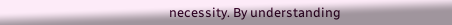necessity. By understanding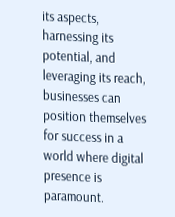its aspects, harnessing its potential, and leveraging its reach, businesses can position themselves for success in a world where digital presence is paramount.